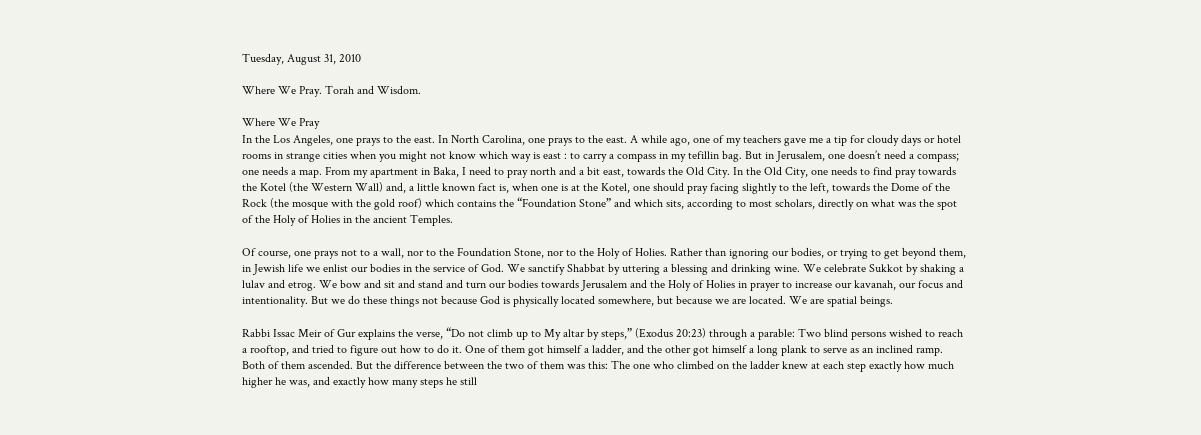Tuesday, August 31, 2010

Where We Pray. Torah and Wisdom.

Where We Pray
In the Los Angeles, one prays to the east. In North Carolina, one prays to the east. A while ago, one of my teachers gave me a tip for cloudy days or hotel rooms in strange cities when you might not know which way is east : to carry a compass in my tefillin bag. But in Jerusalem, one doesn’t need a compass; one needs a map. From my apartment in Baka, I need to pray north and a bit east, towards the Old City. In the Old City, one needs to find pray towards the Kotel (the Western Wall) and, a little known fact is, when one is at the Kotel, one should pray facing slightly to the left, towards the Dome of the Rock (the mosque with the gold roof) which contains the “Foundation Stone” and which sits, according to most scholars, directly on what was the spot of the Holy of Holies in the ancient Temples.

Of course, one prays not to a wall, nor to the Foundation Stone, nor to the Holy of Holies. Rather than ignoring our bodies, or trying to get beyond them, in Jewish life we enlist our bodies in the service of God. We sanctify Shabbat by uttering a blessing and drinking wine. We celebrate Sukkot by shaking a lulav and etrog. We bow and sit and stand and turn our bodies towards Jerusalem and the Holy of Holies in prayer to increase our kavanah, our focus and intentionality. But we do these things not because God is physically located somewhere, but because we are located. We are spatial beings.

Rabbi Issac Meir of Gur explains the verse, “Do not climb up to My altar by steps,” (Exodus 20:23) through a parable: Two blind persons wished to reach a rooftop, and tried to figure out how to do it. One of them got himself a ladder, and the other got himself a long plank to serve as an inclined ramp. Both of them ascended. But the difference between the two of them was this: The one who climbed on the ladder knew at each step exactly how much higher he was, and exactly how many steps he still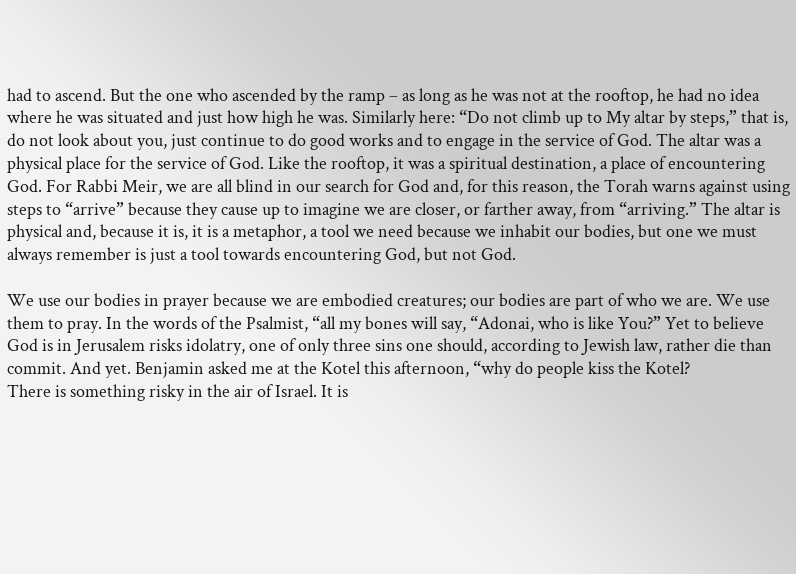had to ascend. But the one who ascended by the ramp – as long as he was not at the rooftop, he had no idea where he was situated and just how high he was. Similarly here: “Do not climb up to My altar by steps,” that is, do not look about you, just continue to do good works and to engage in the service of God. The altar was a physical place for the service of God. Like the rooftop, it was a spiritual destination, a place of encountering God. For Rabbi Meir, we are all blind in our search for God and, for this reason, the Torah warns against using steps to “arrive” because they cause up to imagine we are closer, or farther away, from “arriving.” The altar is physical and, because it is, it is a metaphor, a tool we need because we inhabit our bodies, but one we must always remember is just a tool towards encountering God, but not God.

We use our bodies in prayer because we are embodied creatures; our bodies are part of who we are. We use them to pray. In the words of the Psalmist, “all my bones will say, “Adonai, who is like You?” Yet to believe God is in Jerusalem risks idolatry, one of only three sins one should, according to Jewish law, rather die than commit. And yet. Benjamin asked me at the Kotel this afternoon, “why do people kiss the Kotel?
There is something risky in the air of Israel. It is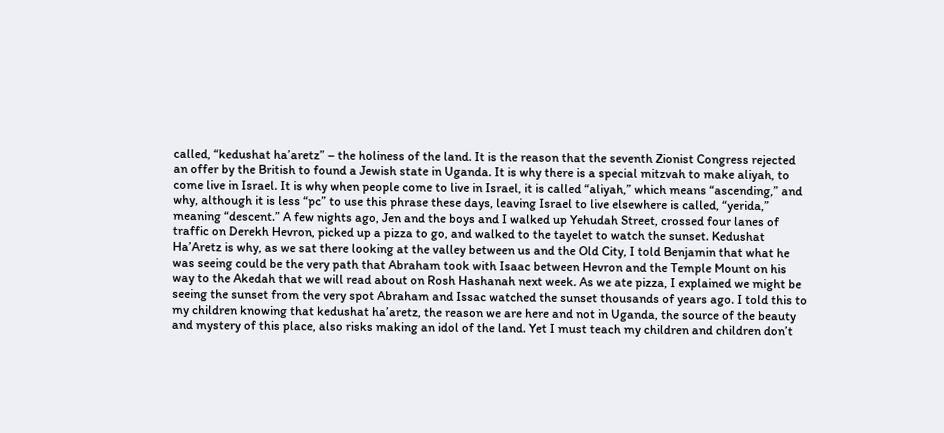called, “kedushat ha’aretz” – the holiness of the land. It is the reason that the seventh Zionist Congress rejected an offer by the British to found a Jewish state in Uganda. It is why there is a special mitzvah to make aliyah, to come live in Israel. It is why when people come to live in Israel, it is called “aliyah,” which means “ascending,” and why, although it is less “pc” to use this phrase these days, leaving Israel to live elsewhere is called, “yerida,” meaning “descent.” A few nights ago, Jen and the boys and I walked up Yehudah Street, crossed four lanes of traffic on Derekh Hevron, picked up a pizza to go, and walked to the tayelet to watch the sunset. Kedushat Ha’Aretz is why, as we sat there looking at the valley between us and the Old City, I told Benjamin that what he was seeing could be the very path that Abraham took with Isaac between Hevron and the Temple Mount on his way to the Akedah that we will read about on Rosh Hashanah next week. As we ate pizza, I explained we might be seeing the sunset from the very spot Abraham and Issac watched the sunset thousands of years ago. I told this to my children knowing that kedushat ha’aretz, the reason we are here and not in Uganda, the source of the beauty and mystery of this place, also risks making an idol of the land. Yet I must teach my children and children don’t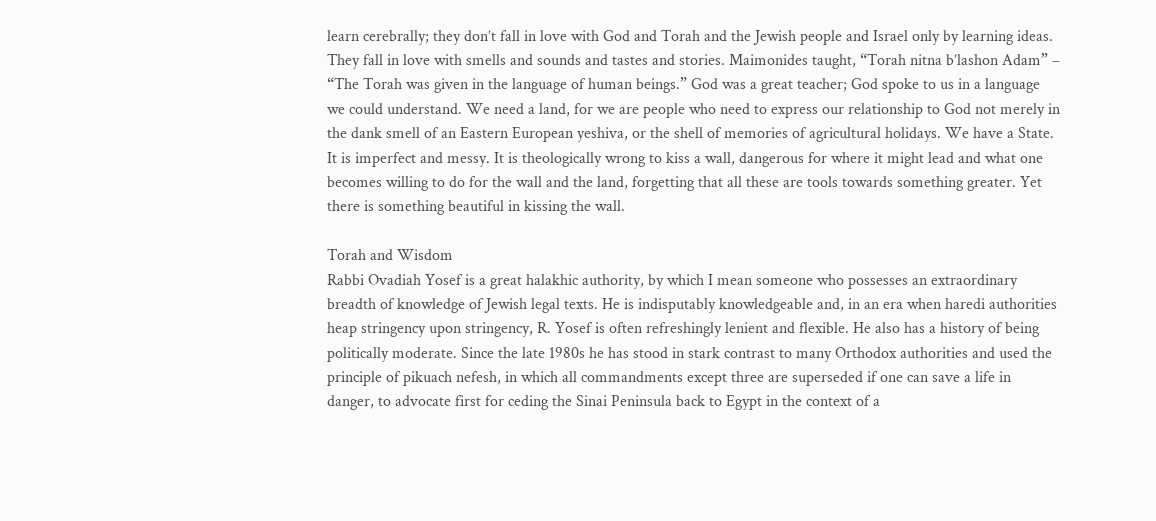learn cerebrally; they don’t fall in love with God and Torah and the Jewish people and Israel only by learning ideas. They fall in love with smells and sounds and tastes and stories. Maimonides taught, “Torah nitna b’lashon Adam” – “The Torah was given in the language of human beings.” God was a great teacher; God spoke to us in a language we could understand. We need a land, for we are people who need to express our relationship to God not merely in the dank smell of an Eastern European yeshiva, or the shell of memories of agricultural holidays. We have a State. It is imperfect and messy. It is theologically wrong to kiss a wall, dangerous for where it might lead and what one becomes willing to do for the wall and the land, forgetting that all these are tools towards something greater. Yet there is something beautiful in kissing the wall.

Torah and Wisdom
Rabbi Ovadiah Yosef is a great halakhic authority, by which I mean someone who possesses an extraordinary breadth of knowledge of Jewish legal texts. He is indisputably knowledgeable and, in an era when haredi authorities heap stringency upon stringency, R. Yosef is often refreshingly lenient and flexible. He also has a history of being politically moderate. Since the late 1980s he has stood in stark contrast to many Orthodox authorities and used the principle of pikuach nefesh, in which all commandments except three are superseded if one can save a life in danger, to advocate first for ceding the Sinai Peninsula back to Egypt in the context of a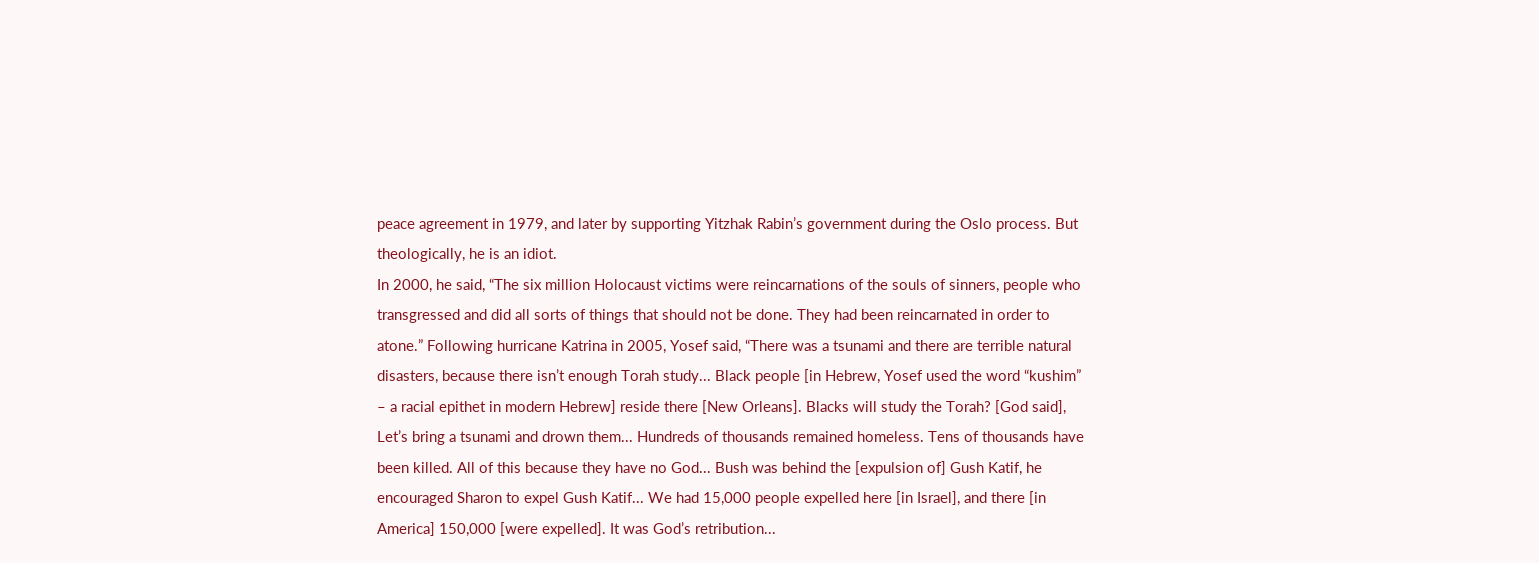peace agreement in 1979, and later by supporting Yitzhak Rabin’s government during the Oslo process. But theologically, he is an idiot.
In 2000, he said, “The six million Holocaust victims were reincarnations of the souls of sinners, people who transgressed and did all sorts of things that should not be done. They had been reincarnated in order to atone.” Following hurricane Katrina in 2005, Yosef said, “There was a tsunami and there are terrible natural disasters, because there isn’t enough Torah study... Black people [in Hebrew, Yosef used the word “kushim” – a racial epithet in modern Hebrew] reside there [New Orleans]. Blacks will study the Torah? [God said], Let’s bring a tsunami and drown them... Hundreds of thousands remained homeless. Tens of thousands have been killed. All of this because they have no God... Bush was behind the [expulsion of] Gush Katif, he encouraged Sharon to expel Gush Katif... We had 15,000 people expelled here [in Israel], and there [in America] 150,000 [were expelled]. It was God’s retribution...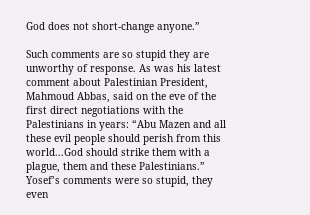God does not short-change anyone.”

Such comments are so stupid they are unworthy of response. As was his latest comment about Palestinian President, Mahmoud Abbas, said on the eve of the first direct negotiations with the Palestinians in years: “Abu Mazen and all these evil people should perish from this world...God should strike them with a plague, them and these Palestinians.” Yosef’s comments were so stupid, they even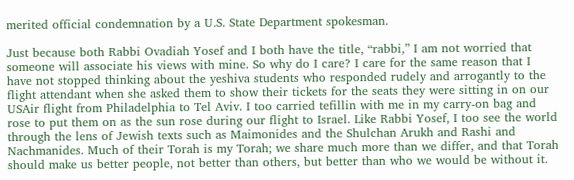merited official condemnation by a U.S. State Department spokesman.

Just because both Rabbi Ovadiah Yosef and I both have the title, “rabbi,” I am not worried that someone will associate his views with mine. So why do I care? I care for the same reason that I have not stopped thinking about the yeshiva students who responded rudely and arrogantly to the flight attendant when she asked them to show their tickets for the seats they were sitting in on our USAir flight from Philadelphia to Tel Aviv. I too carried tefillin with me in my carry-on bag and rose to put them on as the sun rose during our flight to Israel. Like Rabbi Yosef, I too see the world through the lens of Jewish texts such as Maimonides and the Shulchan Arukh and Rashi and Nachmanides. Much of their Torah is my Torah; we share much more than we differ, and that Torah should make us better people, not better than others, but better than who we would be without it.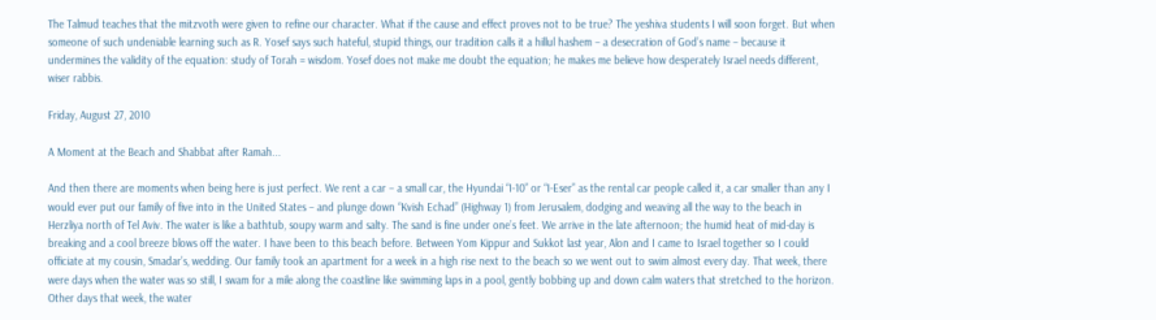The Talmud teaches that the mitzvoth were given to refine our character. What if the cause and effect proves not to be true? The yeshiva students I will soon forget. But when someone of such undeniable learning such as R. Yosef says such hateful, stupid things, our tradition calls it a hillul hashem – a desecration of God’s name – because it undermines the validity of the equation: study of Torah = wisdom. Yosef does not make me doubt the equation; he makes me believe how desperately Israel needs different, wiser rabbis.

Friday, August 27, 2010

A Moment at the Beach and Shabbat after Ramah...

And then there are moments when being here is just perfect. We rent a car – a small car, the Hyundai “I-10” or “I-Eser” as the rental car people called it, a car smaller than any I would ever put our family of five into in the United States – and plunge down “Kvish Echad” (Highway 1) from Jerusalem, dodging and weaving all the way to the beach in Herzliya north of Tel Aviv. The water is like a bathtub, soupy warm and salty. The sand is fine under one’s feet. We arrive in the late afternoon; the humid heat of mid-day is breaking and a cool breeze blows off the water. I have been to this beach before. Between Yom Kippur and Sukkot last year, Alon and I came to Israel together so I could officiate at my cousin, Smadar’s, wedding. Our family took an apartment for a week in a high rise next to the beach so we went out to swim almost every day. That week, there were days when the water was so still, I swam for a mile along the coastline like swimming laps in a pool, gently bobbing up and down calm waters that stretched to the horizon. Other days that week, the water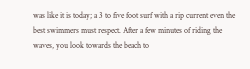was like it is today; a 3 to five foot surf with a rip current even the best swimmers must respect. After a few minutes of riding the waves, you look towards the beach to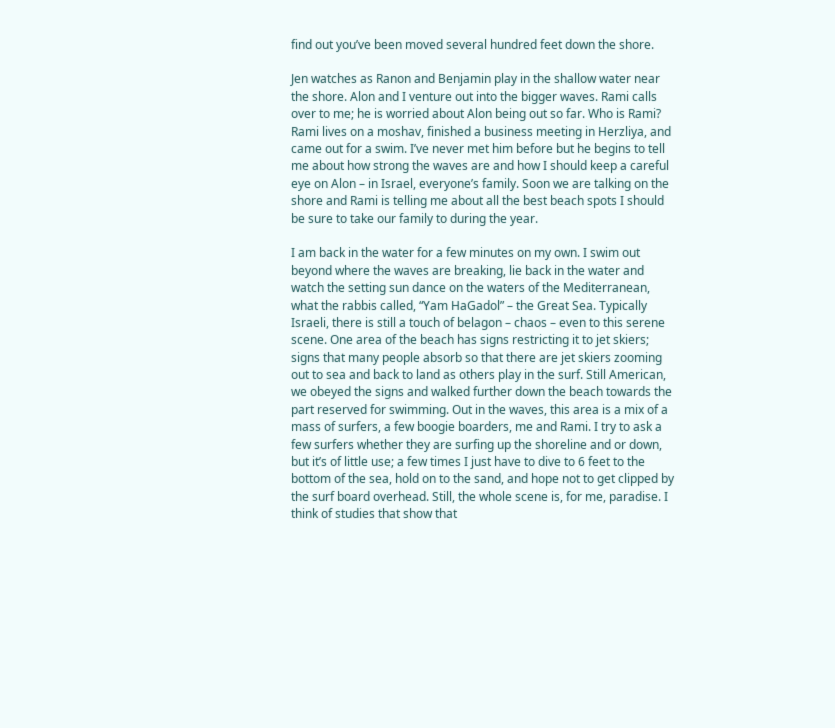find out you’ve been moved several hundred feet down the shore.

Jen watches as Ranon and Benjamin play in the shallow water near the shore. Alon and I venture out into the bigger waves. Rami calls over to me; he is worried about Alon being out so far. Who is Rami? Rami lives on a moshav, finished a business meeting in Herzliya, and came out for a swim. I’ve never met him before but he begins to tell me about how strong the waves are and how I should keep a careful eye on Alon – in Israel, everyone’s family. Soon we are talking on the shore and Rami is telling me about all the best beach spots I should be sure to take our family to during the year.

I am back in the water for a few minutes on my own. I swim out beyond where the waves are breaking, lie back in the water and watch the setting sun dance on the waters of the Mediterranean, what the rabbis called, “Yam HaGadol” – the Great Sea. Typically Israeli, there is still a touch of belagon – chaos – even to this serene scene. One area of the beach has signs restricting it to jet skiers; signs that many people absorb so that there are jet skiers zooming out to sea and back to land as others play in the surf. Still American, we obeyed the signs and walked further down the beach towards the part reserved for swimming. Out in the waves, this area is a mix of a mass of surfers, a few boogie boarders, me and Rami. I try to ask a few surfers whether they are surfing up the shoreline and or down, but it’s of little use; a few times I just have to dive to 6 feet to the bottom of the sea, hold on to the sand, and hope not to get clipped by the surf board overhead. Still, the whole scene is, for me, paradise. I think of studies that show that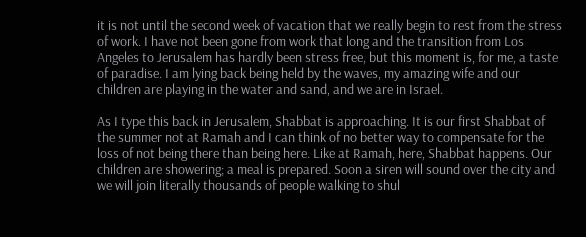it is not until the second week of vacation that we really begin to rest from the stress of work. I have not been gone from work that long and the transition from Los Angeles to Jerusalem has hardly been stress free, but this moment is, for me, a taste of paradise. I am lying back being held by the waves, my amazing wife and our children are playing in the water and sand, and we are in Israel.

As I type this back in Jerusalem, Shabbat is approaching. It is our first Shabbat of the summer not at Ramah and I can think of no better way to compensate for the loss of not being there than being here. Like at Ramah, here, Shabbat happens. Our children are showering; a meal is prepared. Soon a siren will sound over the city and we will join literally thousands of people walking to shul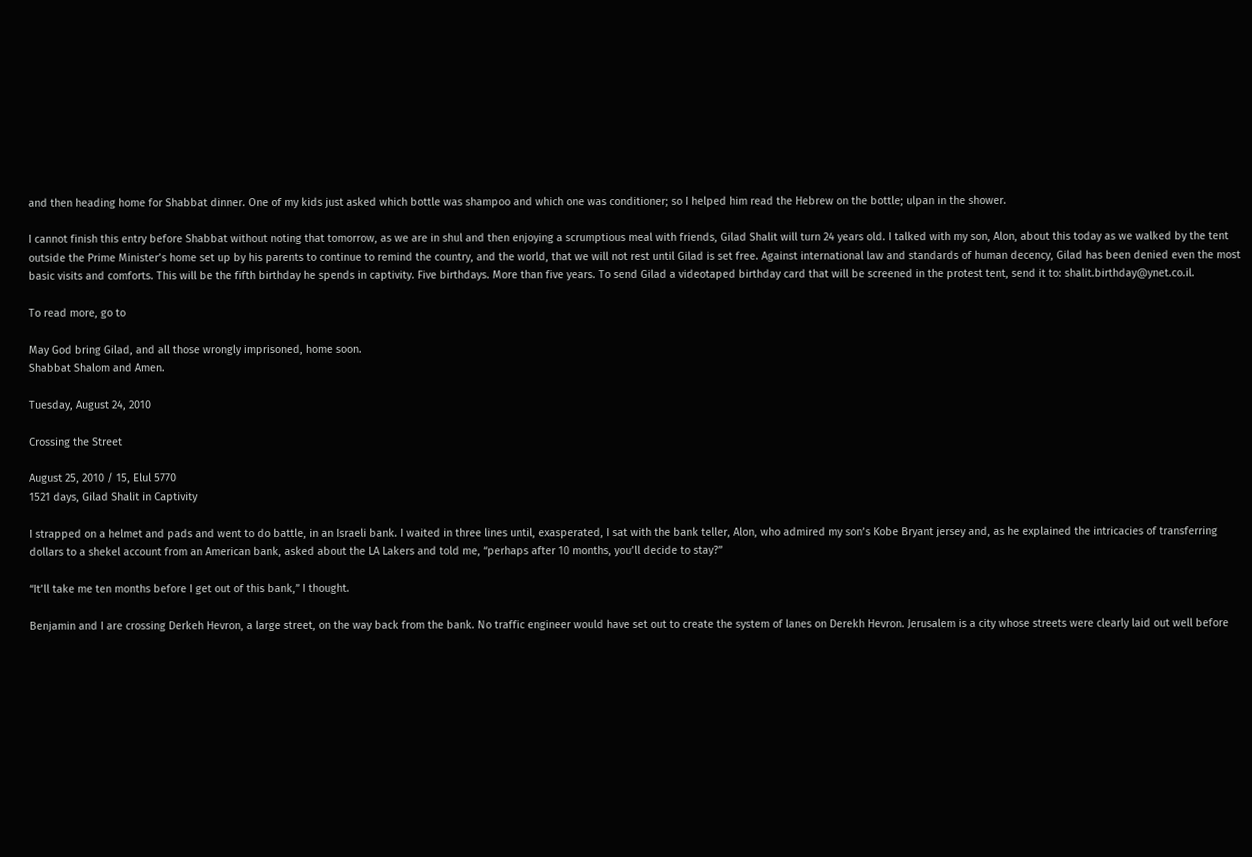and then heading home for Shabbat dinner. One of my kids just asked which bottle was shampoo and which one was conditioner; so I helped him read the Hebrew on the bottle; ulpan in the shower.

I cannot finish this entry before Shabbat without noting that tomorrow, as we are in shul and then enjoying a scrumptious meal with friends, Gilad Shalit will turn 24 years old. I talked with my son, Alon, about this today as we walked by the tent outside the Prime Minister’s home set up by his parents to continue to remind the country, and the world, that we will not rest until Gilad is set free. Against international law and standards of human decency, Gilad has been denied even the most basic visits and comforts. This will be the fifth birthday he spends in captivity. Five birthdays. More than five years. To send Gilad a videotaped birthday card that will be screened in the protest tent, send it to: shalit.birthday@ynet.co.il.

To read more, go to

May God bring Gilad, and all those wrongly imprisoned, home soon.
Shabbat Shalom and Amen.

Tuesday, August 24, 2010

Crossing the Street

August 25, 2010 / 15, Elul 5770
1521 days, Gilad Shalit in Captivity

I strapped on a helmet and pads and went to do battle, in an Israeli bank. I waited in three lines until, exasperated, I sat with the bank teller, Alon, who admired my son’s Kobe Bryant jersey and, as he explained the intricacies of transferring dollars to a shekel account from an American bank, asked about the LA Lakers and told me, “perhaps after 10 months, you’ll decide to stay?”

“It’ll take me ten months before I get out of this bank,” I thought.

Benjamin and I are crossing Derkeh Hevron, a large street, on the way back from the bank. No traffic engineer would have set out to create the system of lanes on Derekh Hevron. Jerusalem is a city whose streets were clearly laid out well before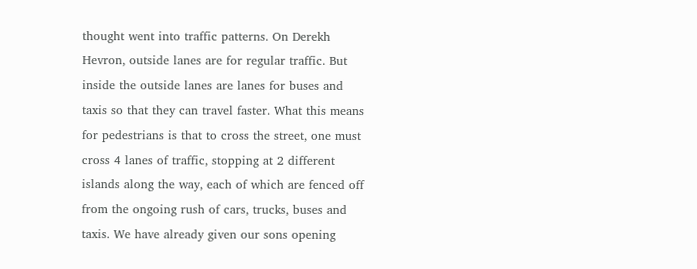thought went into traffic patterns. On Derekh Hevron, outside lanes are for regular traffic. But inside the outside lanes are lanes for buses and taxis so that they can travel faster. What this means for pedestrians is that to cross the street, one must cross 4 lanes of traffic, stopping at 2 different islands along the way, each of which are fenced off from the ongoing rush of cars, trucks, buses and taxis. We have already given our sons opening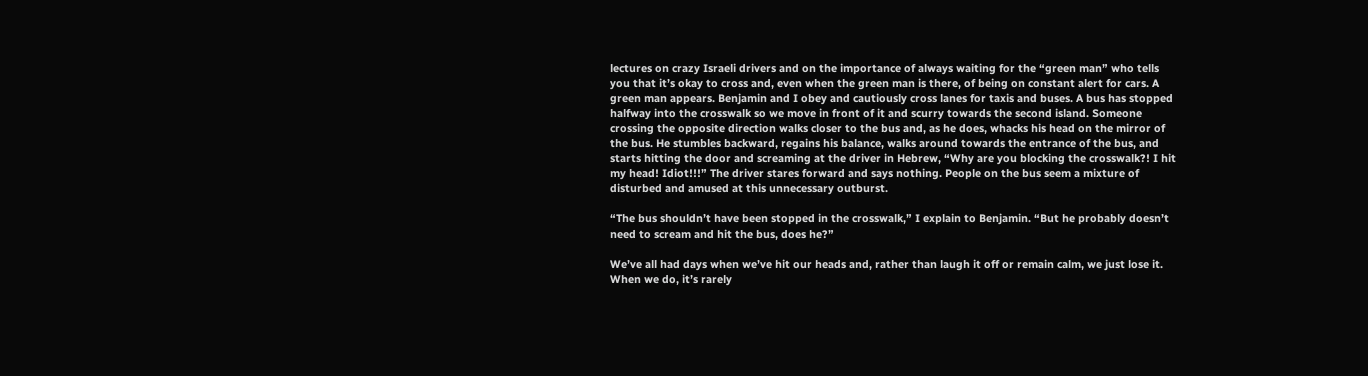lectures on crazy Israeli drivers and on the importance of always waiting for the “green man” who tells you that it’s okay to cross and, even when the green man is there, of being on constant alert for cars. A green man appears. Benjamin and I obey and cautiously cross lanes for taxis and buses. A bus has stopped halfway into the crosswalk so we move in front of it and scurry towards the second island. Someone crossing the opposite direction walks closer to the bus and, as he does, whacks his head on the mirror of the bus. He stumbles backward, regains his balance, walks around towards the entrance of the bus, and starts hitting the door and screaming at the driver in Hebrew, “Why are you blocking the crosswalk?! I hit my head! Idiot!!!” The driver stares forward and says nothing. People on the bus seem a mixture of disturbed and amused at this unnecessary outburst.

“The bus shouldn’t have been stopped in the crosswalk,” I explain to Benjamin. “But he probably doesn’t need to scream and hit the bus, does he?”

We’ve all had days when we’ve hit our heads and, rather than laugh it off or remain calm, we just lose it. When we do, it’s rarely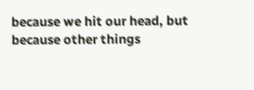because we hit our head, but because other things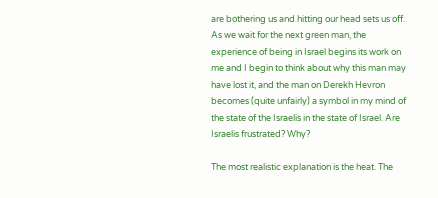are bothering us and hitting our head sets us off. As we wait for the next green man, the experience of being in Israel begins its work on me and I begin to think about why this man may have lost it, and the man on Derekh Hevron becomes (quite unfairly) a symbol in my mind of the state of the Israelis in the state of Israel. Are Israelis frustrated? Why?

The most realistic explanation is the heat. The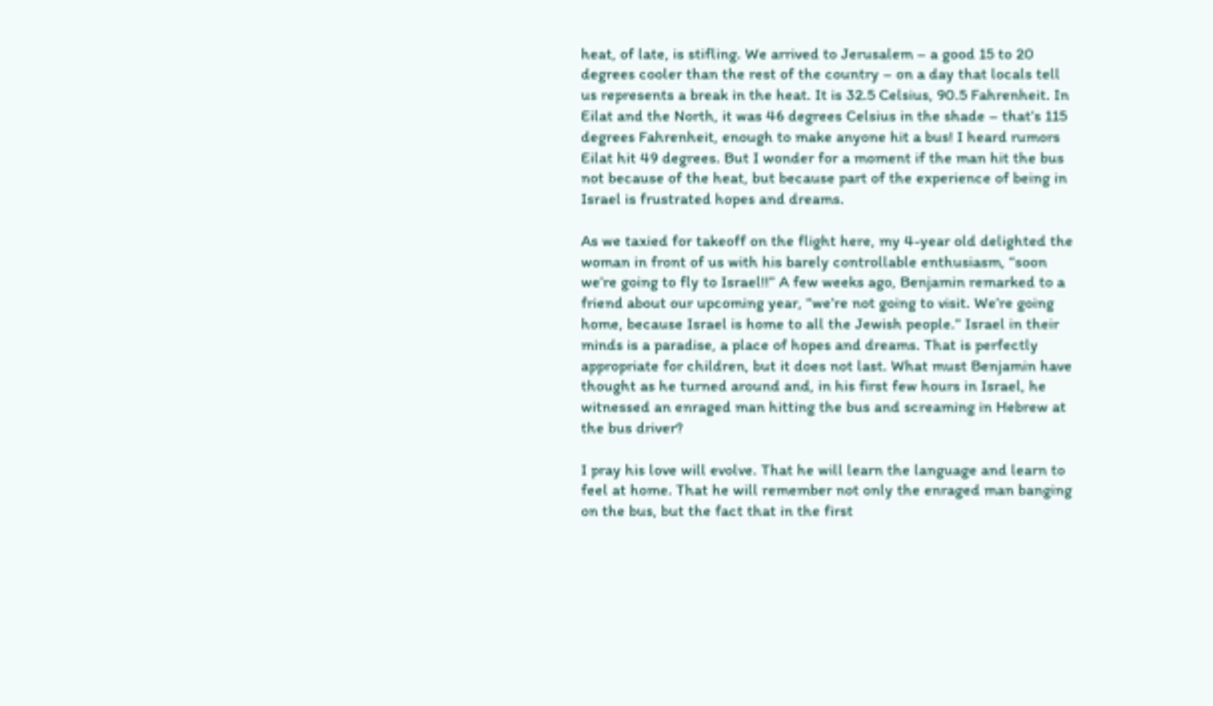heat, of late, is stifling. We arrived to Jerusalem – a good 15 to 20 degrees cooler than the rest of the country – on a day that locals tell us represents a break in the heat. It is 32.5 Celsius, 90.5 Fahrenheit. In Eilat and the North, it was 46 degrees Celsius in the shade – that’s 115 degrees Fahrenheit, enough to make anyone hit a bus! I heard rumors Eilat hit 49 degrees. But I wonder for a moment if the man hit the bus not because of the heat, but because part of the experience of being in Israel is frustrated hopes and dreams.

As we taxied for takeoff on the flight here, my 4-year old delighted the woman in front of us with his barely controllable enthusiasm, “soon we’re going to fly to Israel!!” A few weeks ago, Benjamin remarked to a friend about our upcoming year, “we’re not going to visit. We’re going home, because Israel is home to all the Jewish people.” Israel in their minds is a paradise, a place of hopes and dreams. That is perfectly appropriate for children, but it does not last. What must Benjamin have thought as he turned around and, in his first few hours in Israel, he witnessed an enraged man hitting the bus and screaming in Hebrew at the bus driver?

I pray his love will evolve. That he will learn the language and learn to feel at home. That he will remember not only the enraged man banging on the bus, but the fact that in the first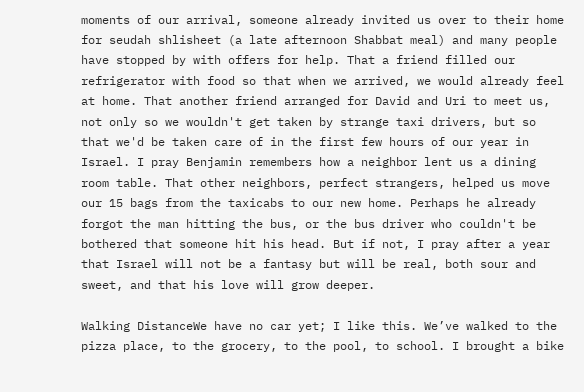moments of our arrival, someone already invited us over to their home for seudah shlisheet (a late afternoon Shabbat meal) and many people have stopped by with offers for help. That a friend filled our refrigerator with food so that when we arrived, we would already feel at home. That another friend arranged for David and Uri to meet us, not only so we wouldn't get taken by strange taxi drivers, but so that we'd be taken care of in the first few hours of our year in Israel. I pray Benjamin remembers how a neighbor lent us a dining room table. That other neighbors, perfect strangers, helped us move our 15 bags from the taxicabs to our new home. Perhaps he already forgot the man hitting the bus, or the bus driver who couldn't be bothered that someone hit his head. But if not, I pray after a year that Israel will not be a fantasy but will be real, both sour and sweet, and that his love will grow deeper.

Walking DistanceWe have no car yet; I like this. We’ve walked to the pizza place, to the grocery, to the pool, to school. I brought a bike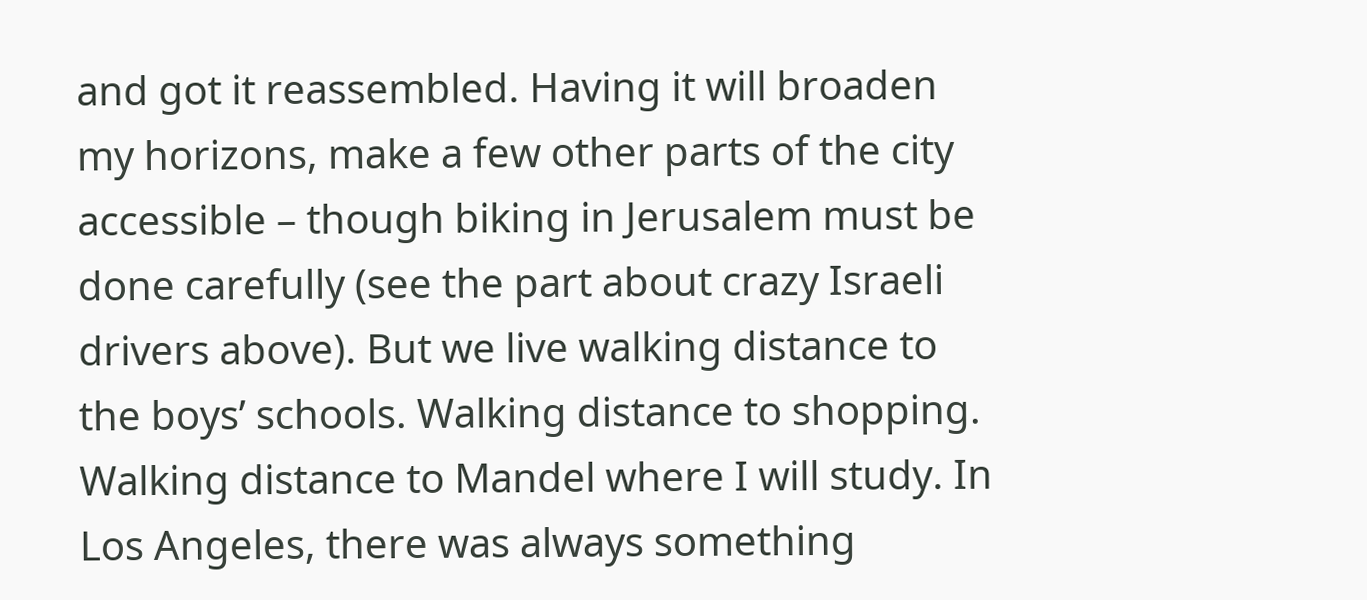and got it reassembled. Having it will broaden my horizons, make a few other parts of the city accessible – though biking in Jerusalem must be done carefully (see the part about crazy Israeli drivers above). But we live walking distance to the boys’ schools. Walking distance to shopping. Walking distance to Mandel where I will study. In Los Angeles, there was always something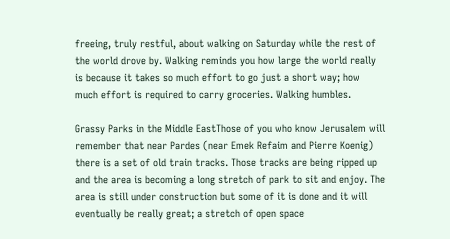freeing, truly restful, about walking on Saturday while the rest of the world drove by. Walking reminds you how large the world really is because it takes so much effort to go just a short way; how much effort is required to carry groceries. Walking humbles.

Grassy Parks in the Middle EastThose of you who know Jerusalem will remember that near Pardes (near Emek Refaim and Pierre Koenig) there is a set of old train tracks. Those tracks are being ripped up and the area is becoming a long stretch of park to sit and enjoy. The area is still under construction but some of it is done and it will eventually be really great; a stretch of open space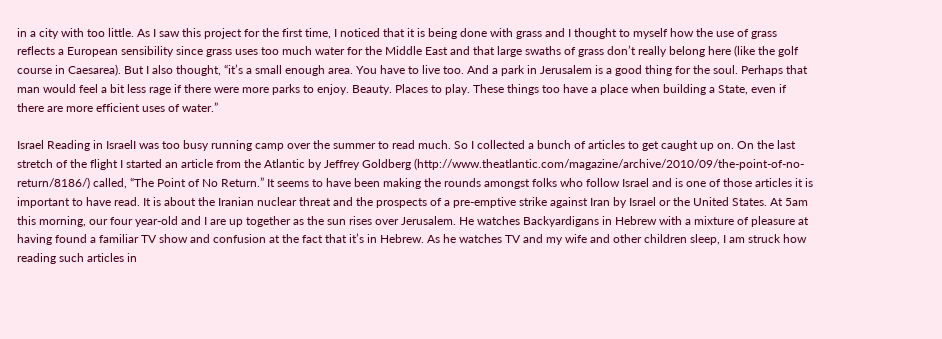in a city with too little. As I saw this project for the first time, I noticed that it is being done with grass and I thought to myself how the use of grass reflects a European sensibility since grass uses too much water for the Middle East and that large swaths of grass don’t really belong here (like the golf course in Caesarea). But I also thought, “it’s a small enough area. You have to live too. And a park in Jerusalem is a good thing for the soul. Perhaps that man would feel a bit less rage if there were more parks to enjoy. Beauty. Places to play. These things too have a place when building a State, even if there are more efficient uses of water.”

Israel Reading in IsraelI was too busy running camp over the summer to read much. So I collected a bunch of articles to get caught up on. On the last stretch of the flight I started an article from the Atlantic by Jeffrey Goldberg (http://www.theatlantic.com/magazine/archive/2010/09/the-point-of-no-return/8186/) called, “The Point of No Return.” It seems to have been making the rounds amongst folks who follow Israel and is one of those articles it is important to have read. It is about the Iranian nuclear threat and the prospects of a pre-emptive strike against Iran by Israel or the United States. At 5am this morning, our four year-old and I are up together as the sun rises over Jerusalem. He watches Backyardigans in Hebrew with a mixture of pleasure at having found a familiar TV show and confusion at the fact that it’s in Hebrew. As he watches TV and my wife and other children sleep, I am struck how reading such articles in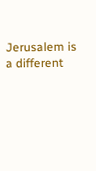Jerusalem is a different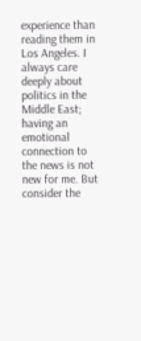experience than reading them in Los Angeles. I always care deeply about politics in the Middle East; having an emotional connection to the news is not new for me. But consider the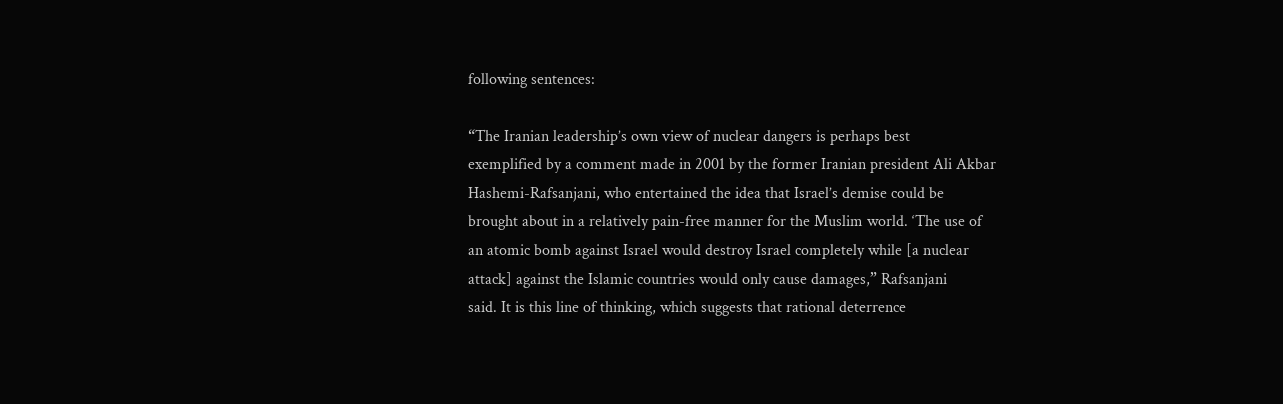following sentences:

“The Iranian leadership’s own view of nuclear dangers is perhaps best
exemplified by a comment made in 2001 by the former Iranian president Ali Akbar
Hashemi-Rafsanjani, who entertained the idea that Israel’s demise could be
brought about in a relatively pain-free manner for the Muslim world. ‘The use of
an atomic bomb against Israel would destroy Israel completely while [a nuclear
attack] against the Islamic countries would only cause damages,” Rafsanjani
said. It is this line of thinking, which suggests that rational deterrence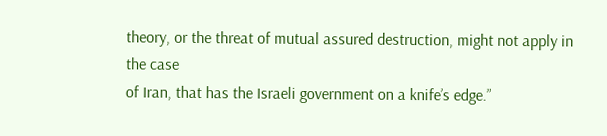theory, or the threat of mutual assured destruction, might not apply in the case
of Iran, that has the Israeli government on a knife’s edge.”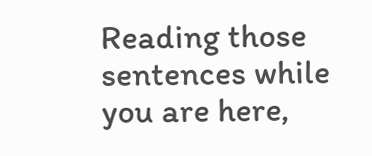Reading those sentences while you are here,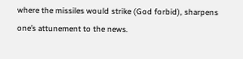where the missiles would strike (God forbid), sharpens one’s attunement to the news.